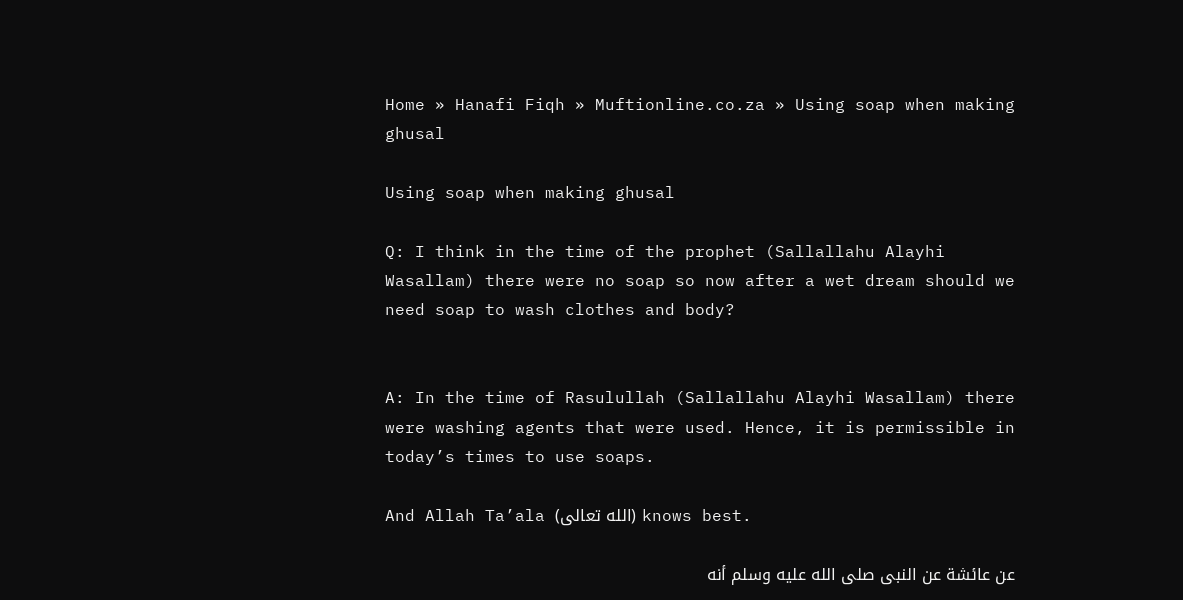Home » Hanafi Fiqh » Muftionline.co.za » Using soap when making ghusal

Using soap when making ghusal

Q: I think in the time of the prophet (Sallallahu Alayhi Wasallam) there were no soap so now after a wet dream should we need soap to wash clothes and body?


A: In the time of Rasulullah (Sallallahu Alayhi Wasallam) there were washing agents that were used. Hence, it is permissible in today’s times to use soaps.

And Allah Ta’ala (الله تعالى) knows best.

عن عائشة عن النبى صلى الله عليه وسلم أنه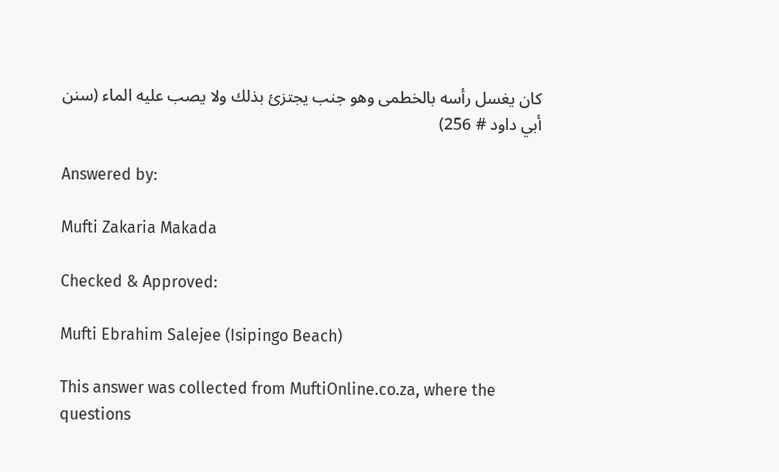كان يغسل رأسه بالخطمى وهو جنب يجتزئ بذلك ولا يصب عليه الماء (سنن أبي داود # 256)

Answered by:

Mufti Zakaria Makada

Checked & Approved:

Mufti Ebrahim Salejee (Isipingo Beach)

This answer was collected from MuftiOnline.co.za, where the questions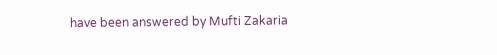have been answered by Mufti Zakaria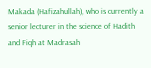Makada (Hafizahullah), who is currently a senior lecturer in the science of Hadith and Fiqh at Madrasah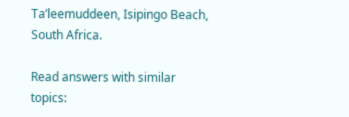Ta’leemuddeen, Isipingo Beach, South Africa.

Read answers with similar topics: